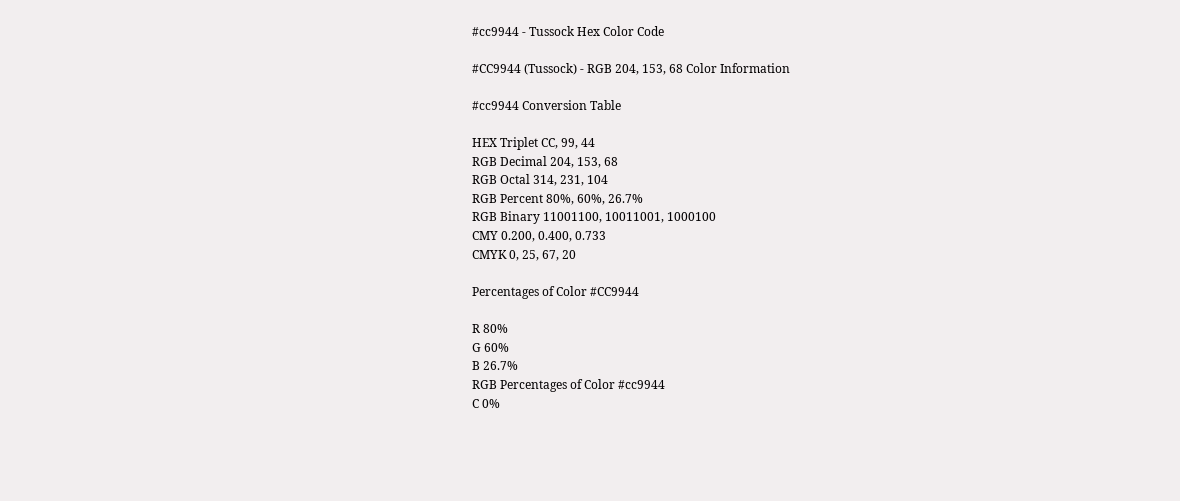#cc9944 - Tussock Hex Color Code

#CC9944 (Tussock) - RGB 204, 153, 68 Color Information

#cc9944 Conversion Table

HEX Triplet CC, 99, 44
RGB Decimal 204, 153, 68
RGB Octal 314, 231, 104
RGB Percent 80%, 60%, 26.7%
RGB Binary 11001100, 10011001, 1000100
CMY 0.200, 0.400, 0.733
CMYK 0, 25, 67, 20

Percentages of Color #CC9944

R 80%
G 60%
B 26.7%
RGB Percentages of Color #cc9944
C 0%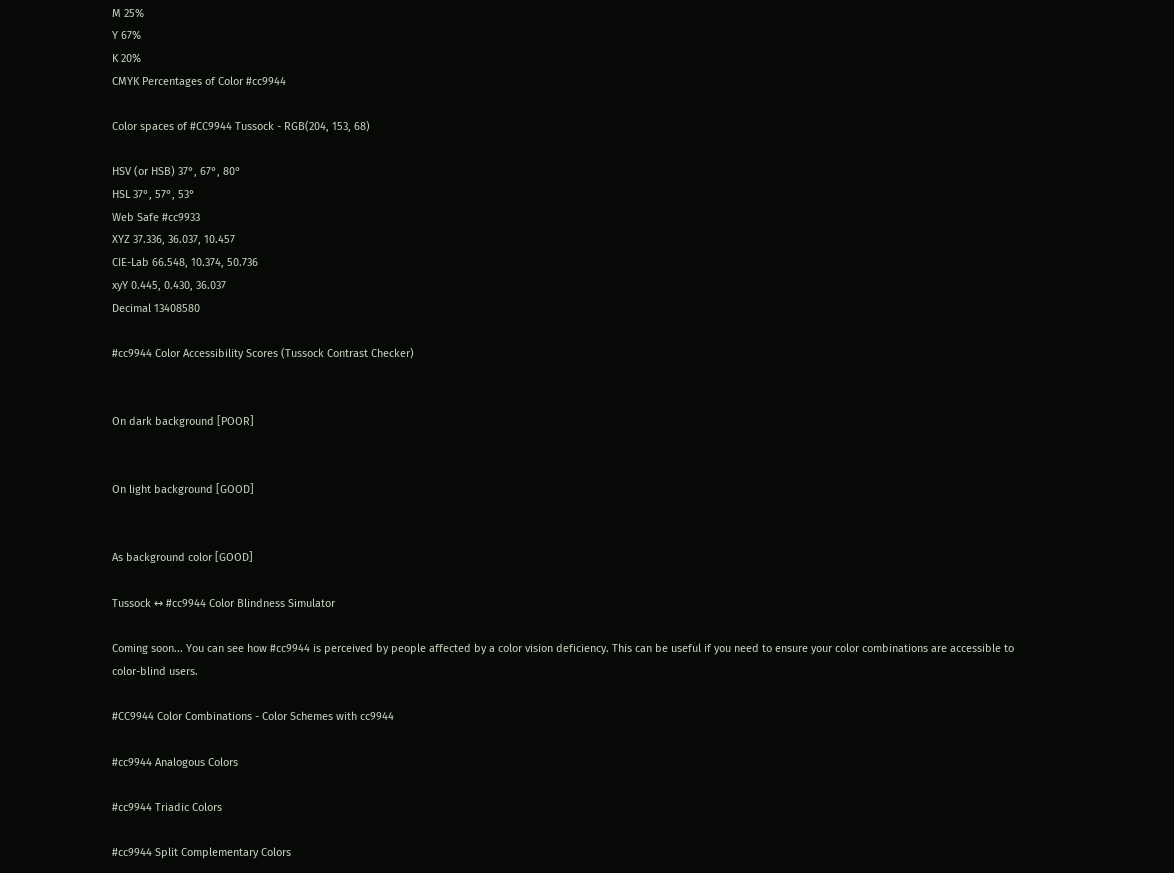M 25%
Y 67%
K 20%
CMYK Percentages of Color #cc9944

Color spaces of #CC9944 Tussock - RGB(204, 153, 68)

HSV (or HSB) 37°, 67°, 80°
HSL 37°, 57°, 53°
Web Safe #cc9933
XYZ 37.336, 36.037, 10.457
CIE-Lab 66.548, 10.374, 50.736
xyY 0.445, 0.430, 36.037
Decimal 13408580

#cc9944 Color Accessibility Scores (Tussock Contrast Checker)


On dark background [POOR]


On light background [GOOD]


As background color [GOOD]

Tussock ↔ #cc9944 Color Blindness Simulator

Coming soon... You can see how #cc9944 is perceived by people affected by a color vision deficiency. This can be useful if you need to ensure your color combinations are accessible to color-blind users.

#CC9944 Color Combinations - Color Schemes with cc9944

#cc9944 Analogous Colors

#cc9944 Triadic Colors

#cc9944 Split Complementary Colors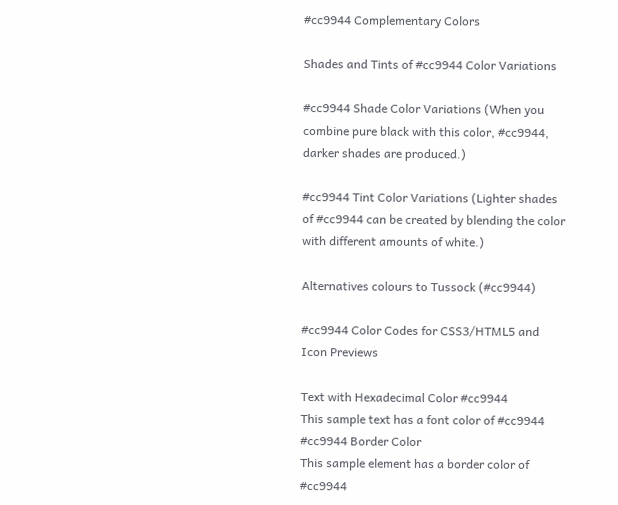#cc9944 Complementary Colors

Shades and Tints of #cc9944 Color Variations

#cc9944 Shade Color Variations (When you combine pure black with this color, #cc9944, darker shades are produced.)

#cc9944 Tint Color Variations (Lighter shades of #cc9944 can be created by blending the color with different amounts of white.)

Alternatives colours to Tussock (#cc9944)

#cc9944 Color Codes for CSS3/HTML5 and Icon Previews

Text with Hexadecimal Color #cc9944
This sample text has a font color of #cc9944
#cc9944 Border Color
This sample element has a border color of #cc9944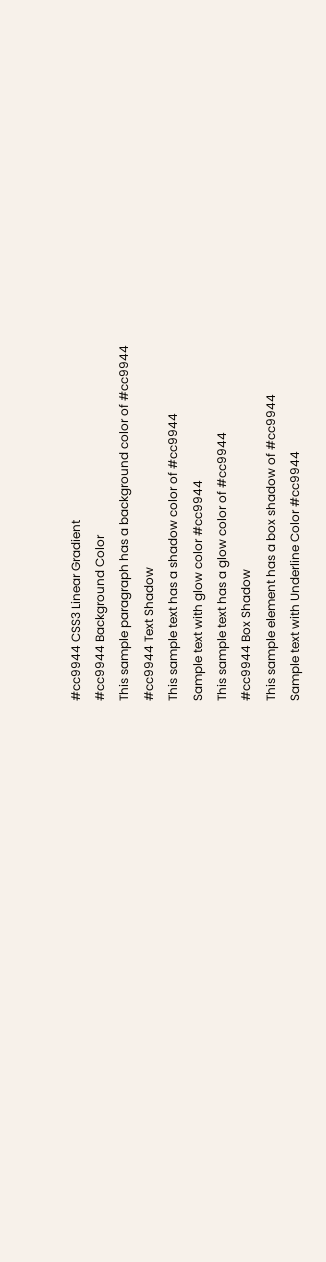#cc9944 CSS3 Linear Gradient
#cc9944 Background Color
This sample paragraph has a background color of #cc9944
#cc9944 Text Shadow
This sample text has a shadow color of #cc9944
Sample text with glow color #cc9944
This sample text has a glow color of #cc9944
#cc9944 Box Shadow
This sample element has a box shadow of #cc9944
Sample text with Underline Color #cc9944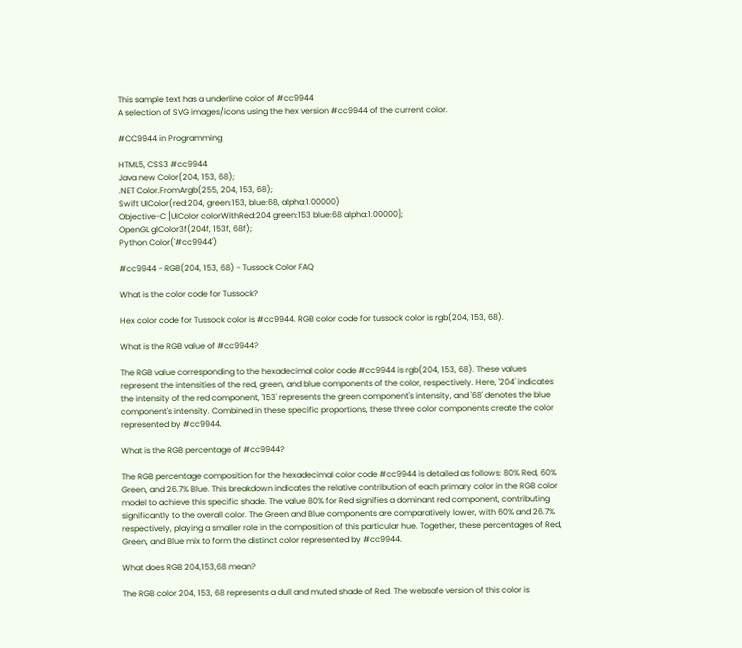This sample text has a underline color of #cc9944
A selection of SVG images/icons using the hex version #cc9944 of the current color.

#CC9944 in Programming

HTML5, CSS3 #cc9944
Java new Color(204, 153, 68);
.NET Color.FromArgb(255, 204, 153, 68);
Swift UIColor(red:204, green:153, blue:68, alpha:1.00000)
Objective-C [UIColor colorWithRed:204 green:153 blue:68 alpha:1.00000];
OpenGL glColor3f(204f, 153f, 68f);
Python Color('#cc9944')

#cc9944 - RGB(204, 153, 68) - Tussock Color FAQ

What is the color code for Tussock?

Hex color code for Tussock color is #cc9944. RGB color code for tussock color is rgb(204, 153, 68).

What is the RGB value of #cc9944?

The RGB value corresponding to the hexadecimal color code #cc9944 is rgb(204, 153, 68). These values represent the intensities of the red, green, and blue components of the color, respectively. Here, '204' indicates the intensity of the red component, '153' represents the green component's intensity, and '68' denotes the blue component's intensity. Combined in these specific proportions, these three color components create the color represented by #cc9944.

What is the RGB percentage of #cc9944?

The RGB percentage composition for the hexadecimal color code #cc9944 is detailed as follows: 80% Red, 60% Green, and 26.7% Blue. This breakdown indicates the relative contribution of each primary color in the RGB color model to achieve this specific shade. The value 80% for Red signifies a dominant red component, contributing significantly to the overall color. The Green and Blue components are comparatively lower, with 60% and 26.7% respectively, playing a smaller role in the composition of this particular hue. Together, these percentages of Red, Green, and Blue mix to form the distinct color represented by #cc9944.

What does RGB 204,153,68 mean?

The RGB color 204, 153, 68 represents a dull and muted shade of Red. The websafe version of this color is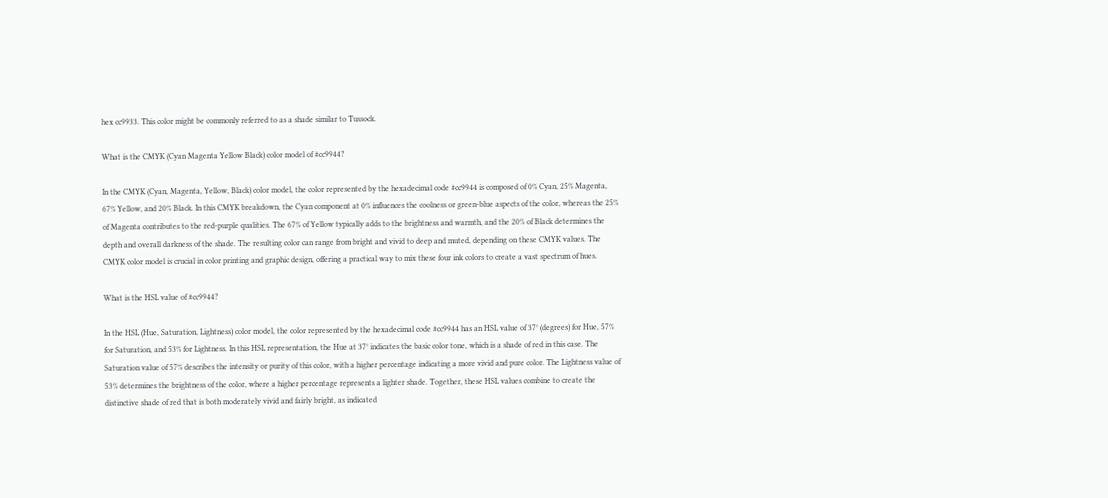hex cc9933. This color might be commonly referred to as a shade similar to Tussock.

What is the CMYK (Cyan Magenta Yellow Black) color model of #cc9944?

In the CMYK (Cyan, Magenta, Yellow, Black) color model, the color represented by the hexadecimal code #cc9944 is composed of 0% Cyan, 25% Magenta, 67% Yellow, and 20% Black. In this CMYK breakdown, the Cyan component at 0% influences the coolness or green-blue aspects of the color, whereas the 25% of Magenta contributes to the red-purple qualities. The 67% of Yellow typically adds to the brightness and warmth, and the 20% of Black determines the depth and overall darkness of the shade. The resulting color can range from bright and vivid to deep and muted, depending on these CMYK values. The CMYK color model is crucial in color printing and graphic design, offering a practical way to mix these four ink colors to create a vast spectrum of hues.

What is the HSL value of #cc9944?

In the HSL (Hue, Saturation, Lightness) color model, the color represented by the hexadecimal code #cc9944 has an HSL value of 37° (degrees) for Hue, 57% for Saturation, and 53% for Lightness. In this HSL representation, the Hue at 37° indicates the basic color tone, which is a shade of red in this case. The Saturation value of 57% describes the intensity or purity of this color, with a higher percentage indicating a more vivid and pure color. The Lightness value of 53% determines the brightness of the color, where a higher percentage represents a lighter shade. Together, these HSL values combine to create the distinctive shade of red that is both moderately vivid and fairly bright, as indicated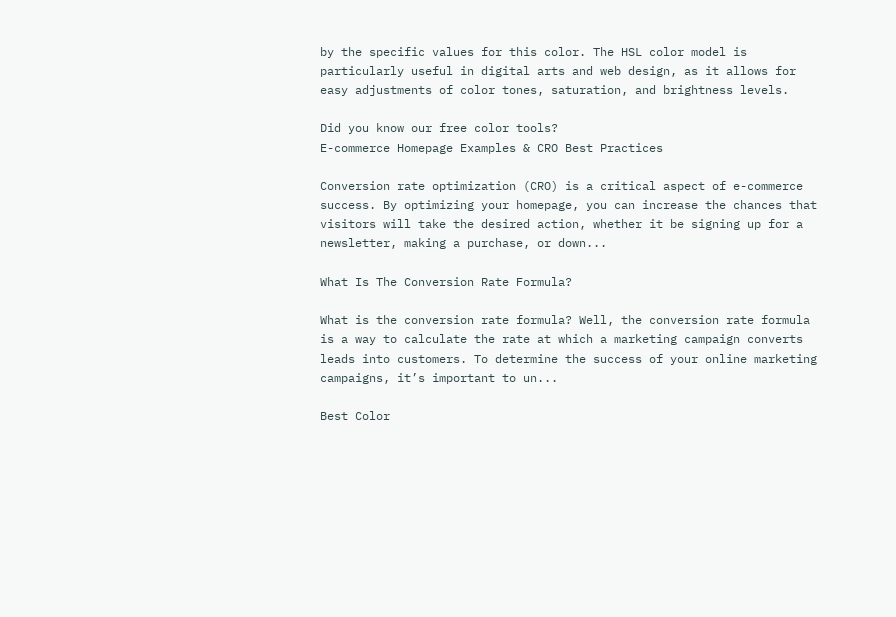by the specific values for this color. The HSL color model is particularly useful in digital arts and web design, as it allows for easy adjustments of color tones, saturation, and brightness levels.

Did you know our free color tools?
E-commerce Homepage Examples & CRO Best Practices

Conversion rate optimization (CRO) is a critical aspect of e-commerce success. By optimizing your homepage, you can increase the chances that visitors will take the desired action, whether it be signing up for a newsletter, making a purchase, or down...

What Is The Conversion Rate Formula?

What is the conversion rate formula? Well, the conversion rate formula is a way to calculate the rate at which a marketing campaign converts leads into customers. To determine the success of your online marketing campaigns, it’s important to un...

Best Color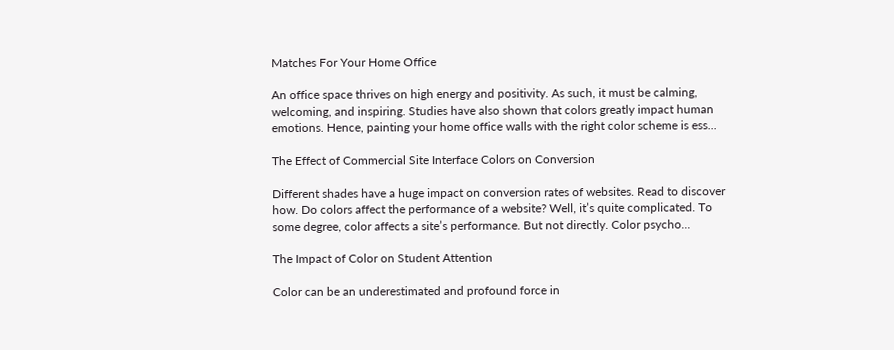Matches For Your Home Office

An office space thrives on high energy and positivity. As such, it must be calming, welcoming, and inspiring. Studies have also shown that colors greatly impact human emotions. Hence, painting your home office walls with the right color scheme is ess...

The Effect of Commercial Site Interface Colors on Conversion

Different shades have a huge impact on conversion rates of websites. Read to discover how. Do colors affect the performance of a website? Well, it’s quite complicated. To some degree, color affects a site’s performance. But not directly. Color psycho...

The Impact of Color on Student Attention

Color can be an underestimated and profound force in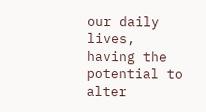our daily lives, having the potential to alter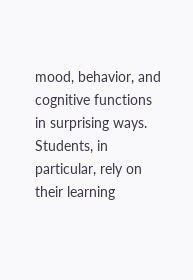mood, behavior, and cognitive functions in surprising ways. Students, in particular, rely on their learning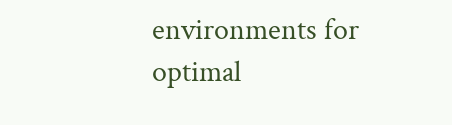environments for optimal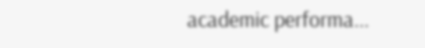academic performa...